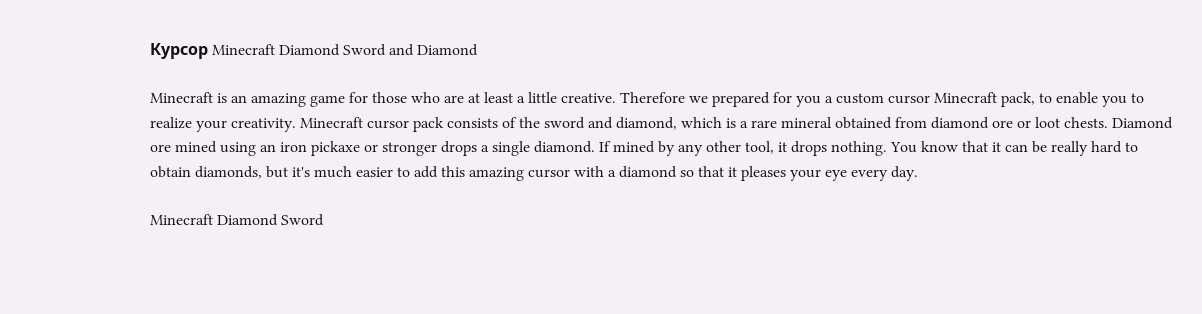Курсор Minecraft Diamond Sword and Diamond

Minecraft is an amazing game for those who are at least a little creative. Therefore we prepared for you a custom cursor Minecraft pack, to enable you to realize your creativity. Minecraft cursor pack consists of the sword and diamond, which is a rare mineral obtained from diamond ore or loot chests. Diamond ore mined using an iron pickaxe or stronger drops a single diamond. If mined by any other tool, it drops nothing. You know that it can be really hard to obtain diamonds, but it's much easier to add this amazing cursor with a diamond so that it pleases your eye every day.

Minecraft Diamond Sword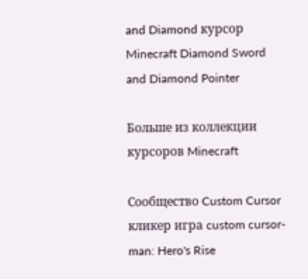and Diamond курсор
Minecraft Diamond Sword and Diamond Pointer

Больше из коллекции курсоров Minecraft

Сообщество Custom Cursor
кликер игра custom cursor-man: Hero's Rise